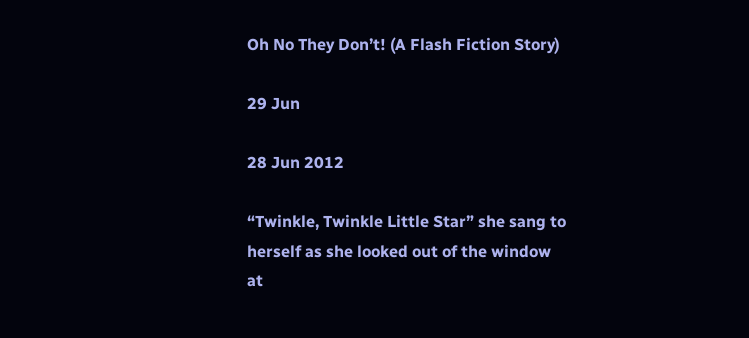Oh No They Don’t! (A Flash Fiction Story)

29 Jun

28 Jun 2012

“Twinkle, Twinkle Little Star” she sang to herself as she looked out of the window at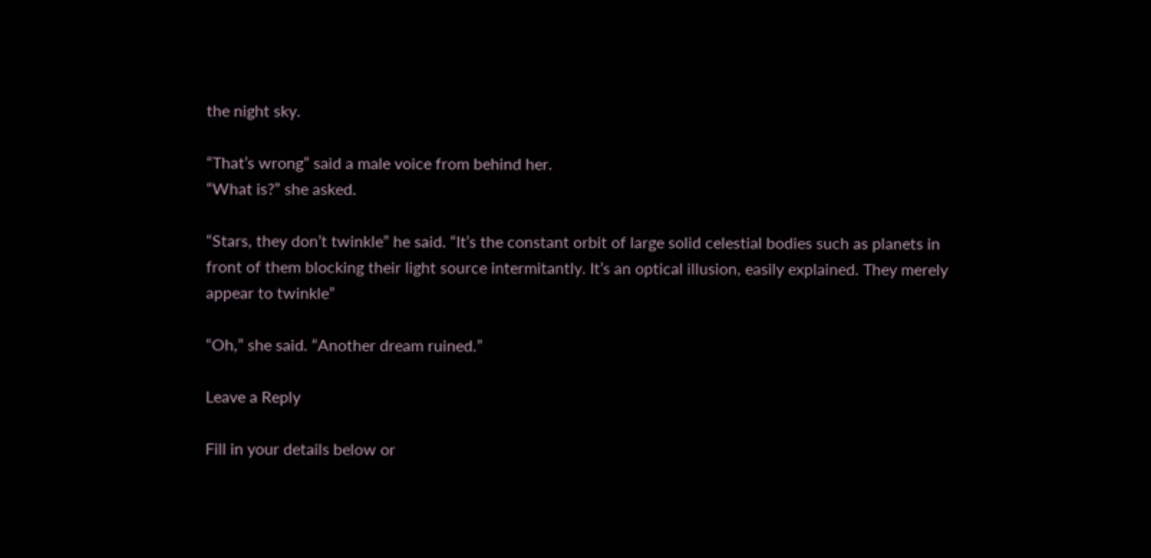the night sky.

“That’s wrong” said a male voice from behind her.
“What is?” she asked.

“Stars, they don’t twinkle” he said. “It’s the constant orbit of large solid celestial bodies such as planets in front of them blocking their light source intermitantly. It’s an optical illusion, easily explained. They merely appear to twinkle”

“Oh,” she said. “Another dream ruined.”

Leave a Reply

Fill in your details below or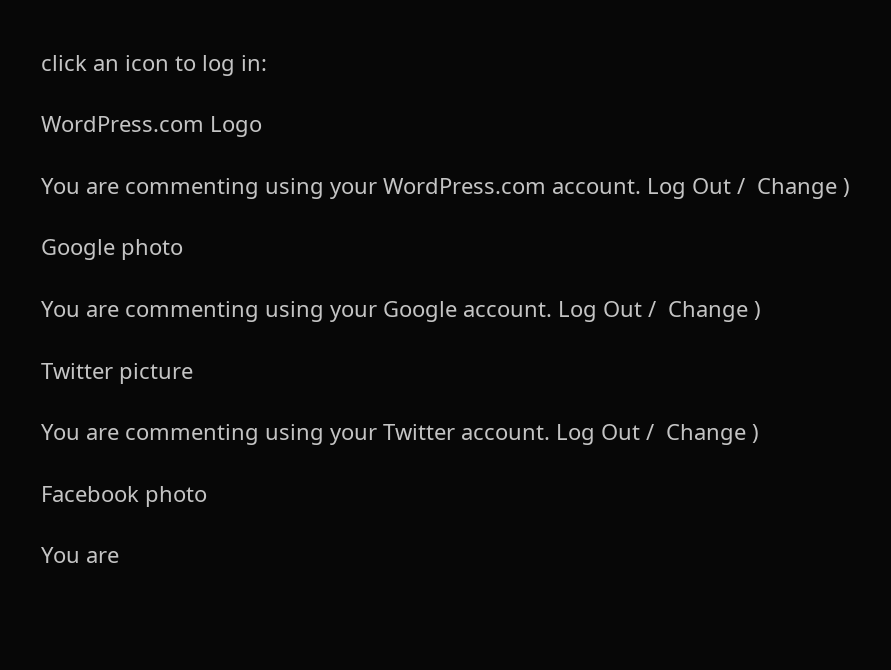click an icon to log in:

WordPress.com Logo

You are commenting using your WordPress.com account. Log Out /  Change )

Google photo

You are commenting using your Google account. Log Out /  Change )

Twitter picture

You are commenting using your Twitter account. Log Out /  Change )

Facebook photo

You are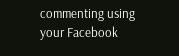commenting using your Facebook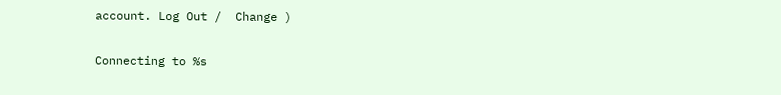account. Log Out /  Change )

Connecting to %s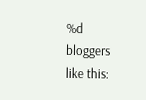%d bloggers like this: